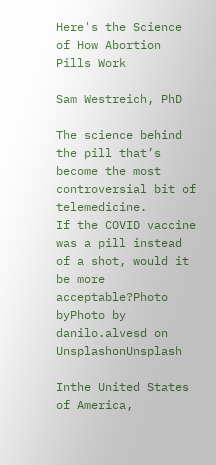Here's the Science of How Abortion Pills Work

Sam Westreich, PhD

The science behind the pill that’s become the most controversial bit of telemedicine.
If the COVID vaccine was a pill instead of a shot, would it be more acceptable?Photo byPhoto by danilo.alvesd on UnsplashonUnsplash

Inthe United States of America,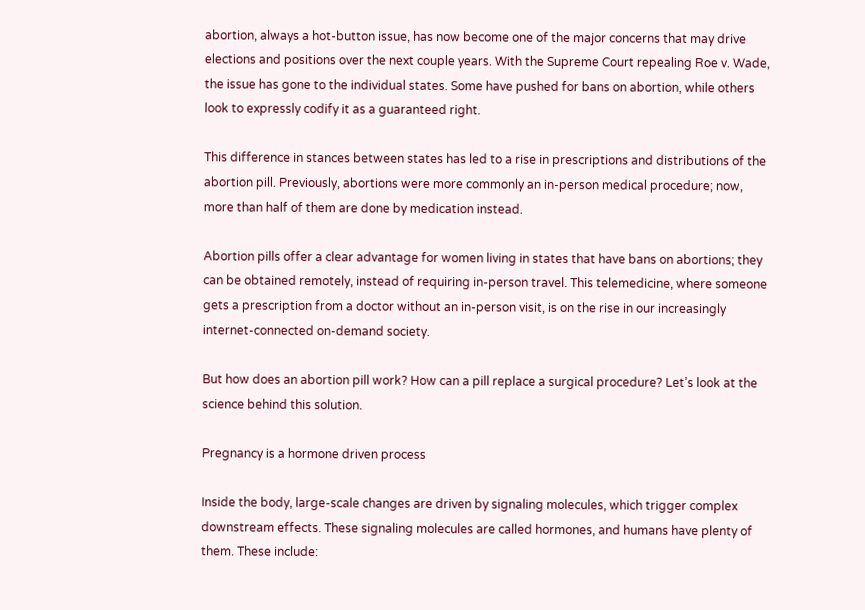abortion, always a hot-button issue, has now become one of the major concerns that may drive elections and positions over the next couple years. With the Supreme Court repealing Roe v. Wade, the issue has gone to the individual states. Some have pushed for bans on abortion, while others look to expressly codify it as a guaranteed right.

This difference in stances between states has led to a rise in prescriptions and distributions of the abortion pill. Previously, abortions were more commonly an in-person medical procedure; now, more than half of them are done by medication instead.

Abortion pills offer a clear advantage for women living in states that have bans on abortions; they can be obtained remotely, instead of requiring in-person travel. This telemedicine, where someone gets a prescription from a doctor without an in-person visit, is on the rise in our increasingly internet-connected on-demand society.

But how does an abortion pill work? How can a pill replace a surgical procedure? Let’s look at the science behind this solution.

Pregnancy is a hormone driven process

Inside the body, large-scale changes are driven by signaling molecules, which trigger complex downstream effects. These signaling molecules are called hormones, and humans have plenty of them. These include: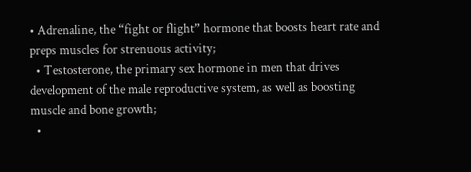• Adrenaline, the “fight or flight” hormone that boosts heart rate and preps muscles for strenuous activity;
  • Testosterone, the primary sex hormone in men that drives development of the male reproductive system, as well as boosting muscle and bone growth;
  •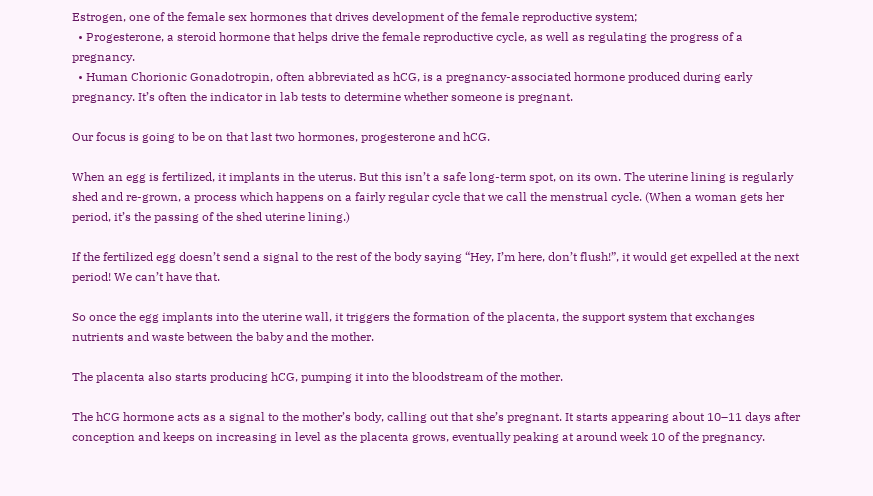Estrogen, one of the female sex hormones that drives development of the female reproductive system;
  • Progesterone, a steroid hormone that helps drive the female reproductive cycle, as well as regulating the progress of a pregnancy.
  • Human Chorionic Gonadotropin, often abbreviated as hCG, is a pregnancy-associated hormone produced during early pregnancy. It’s often the indicator in lab tests to determine whether someone is pregnant.

Our focus is going to be on that last two hormones, progesterone and hCG.

When an egg is fertilized, it implants in the uterus. But this isn’t a safe long-term spot, on its own. The uterine lining is regularly shed and re-grown, a process which happens on a fairly regular cycle that we call the menstrual cycle. (When a woman gets her period, it’s the passing of the shed uterine lining.)

If the fertilized egg doesn’t send a signal to the rest of the body saying “Hey, I’m here, don’t flush!”, it would get expelled at the next period! We can’t have that.

So once the egg implants into the uterine wall, it triggers the formation of the placenta, the support system that exchanges nutrients and waste between the baby and the mother.

The placenta also starts producing hCG, pumping it into the bloodstream of the mother.

The hCG hormone acts as a signal to the mother’s body, calling out that she’s pregnant. It starts appearing about 10–11 days after conception and keeps on increasing in level as the placenta grows, eventually peaking at around week 10 of the pregnancy.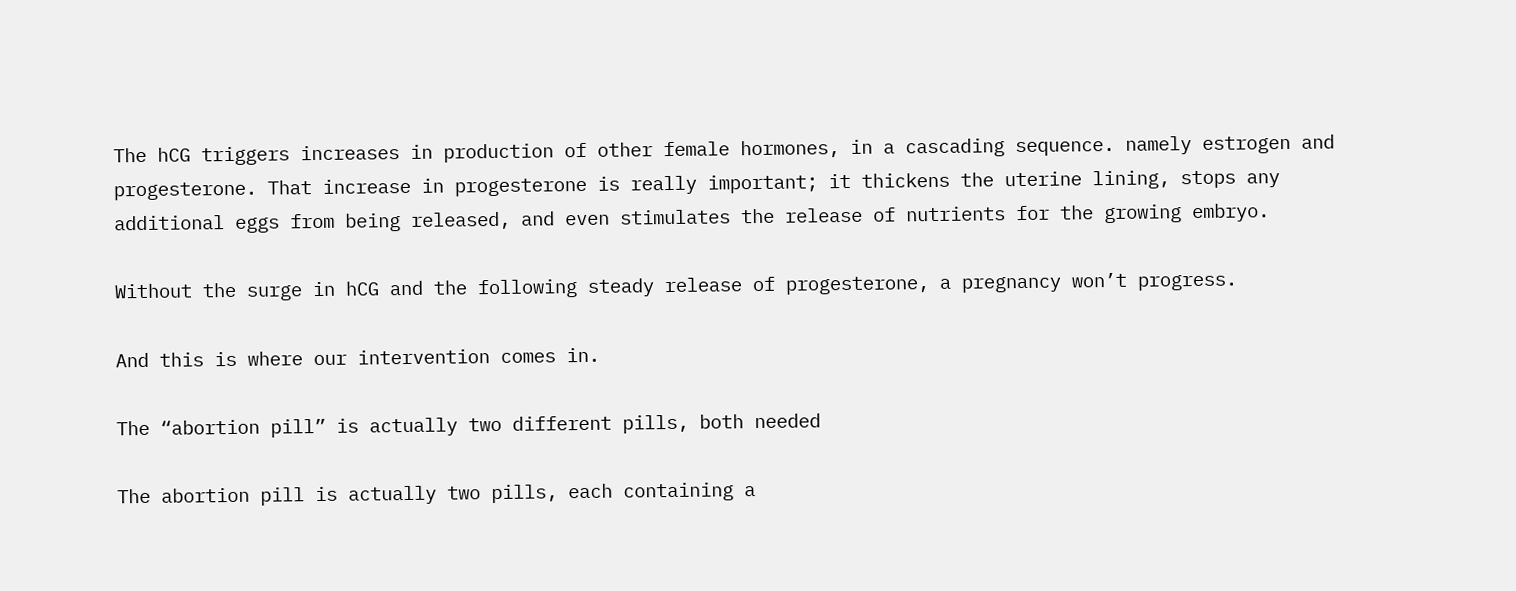The hCG triggers increases in production of other female hormones, in a cascading sequence. namely estrogen and progesterone. That increase in progesterone is really important; it thickens the uterine lining, stops any additional eggs from being released, and even stimulates the release of nutrients for the growing embryo.

Without the surge in hCG and the following steady release of progesterone, a pregnancy won’t progress.

And this is where our intervention comes in.

The “abortion pill” is actually two different pills, both needed

The abortion pill is actually two pills, each containing a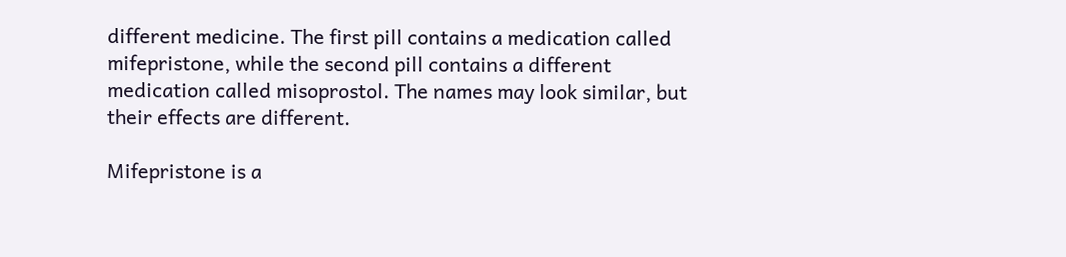different medicine. The first pill contains a medication called mifepristone, while the second pill contains a different medication called misoprostol. The names may look similar, but their effects are different.

Mifepristone is a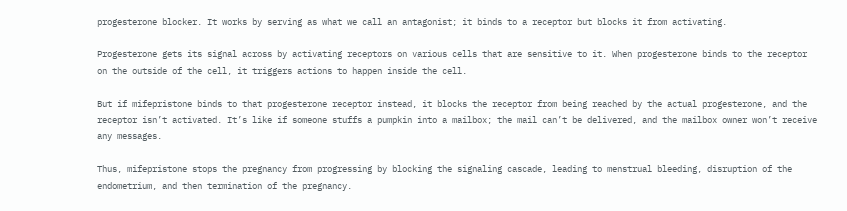progesterone blocker. It works by serving as what we call an antagonist; it binds to a receptor but blocks it from activating.

Progesterone gets its signal across by activating receptors on various cells that are sensitive to it. When progesterone binds to the receptor on the outside of the cell, it triggers actions to happen inside the cell.

But if mifepristone binds to that progesterone receptor instead, it blocks the receptor from being reached by the actual progesterone, and the receptor isn’t activated. It’s like if someone stuffs a pumpkin into a mailbox; the mail can’t be delivered, and the mailbox owner won’t receive any messages.

Thus, mifepristone stops the pregnancy from progressing by blocking the signaling cascade, leading to menstrual bleeding, disruption of the endometrium, and then termination of the pregnancy.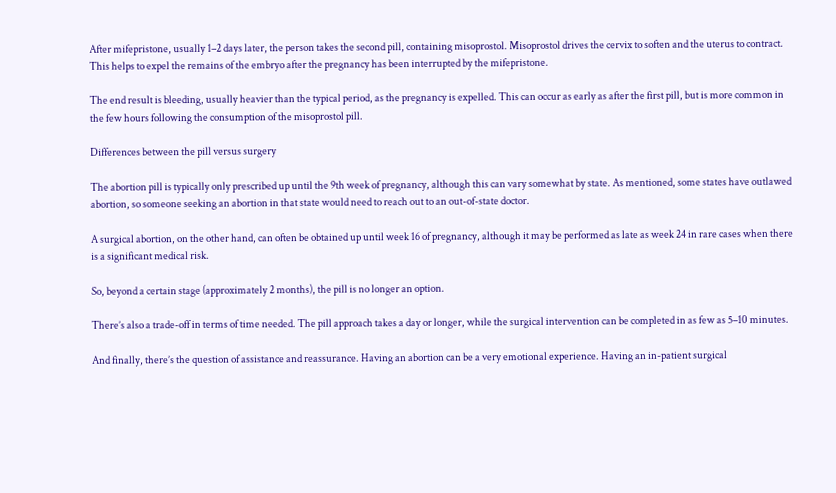After mifepristone, usually 1–2 days later, the person takes the second pill, containing misoprostol. Misoprostol drives the cervix to soften and the uterus to contract. This helps to expel the remains of the embryo after the pregnancy has been interrupted by the mifepristone.

The end result is bleeding, usually heavier than the typical period, as the pregnancy is expelled. This can occur as early as after the first pill, but is more common in the few hours following the consumption of the misoprostol pill.

Differences between the pill versus surgery

The abortion pill is typically only prescribed up until the 9th week of pregnancy, although this can vary somewhat by state. As mentioned, some states have outlawed abortion, so someone seeking an abortion in that state would need to reach out to an out-of-state doctor.

A surgical abortion, on the other hand, can often be obtained up until week 16 of pregnancy, although it may be performed as late as week 24 in rare cases when there is a significant medical risk.

So, beyond a certain stage (approximately 2 months), the pill is no longer an option.

There’s also a trade-off in terms of time needed. The pill approach takes a day or longer, while the surgical intervention can be completed in as few as 5–10 minutes.

And finally, there’s the question of assistance and reassurance. Having an abortion can be a very emotional experience. Having an in-patient surgical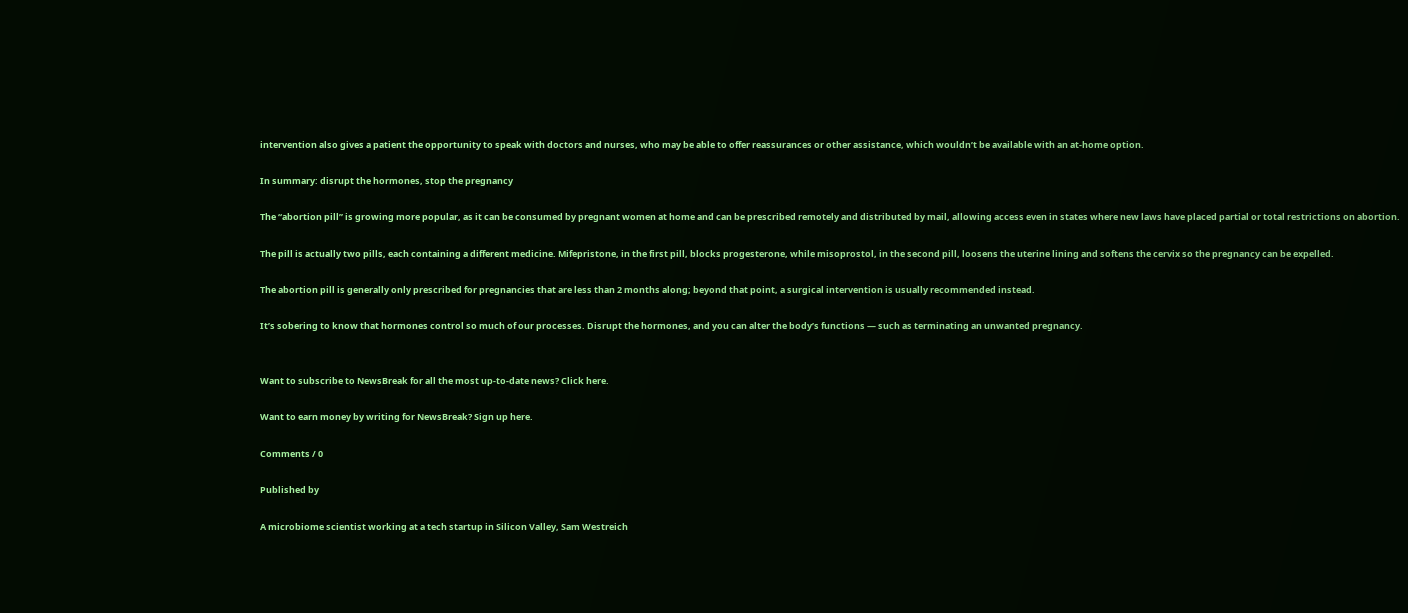intervention also gives a patient the opportunity to speak with doctors and nurses, who may be able to offer reassurances or other assistance, which wouldn’t be available with an at-home option.

In summary: disrupt the hormones, stop the pregnancy

The “abortion pill” is growing more popular, as it can be consumed by pregnant women at home and can be prescribed remotely and distributed by mail, allowing access even in states where new laws have placed partial or total restrictions on abortion.

The pill is actually two pills, each containing a different medicine. Mifepristone, in the first pill, blocks progesterone, while misoprostol, in the second pill, loosens the uterine lining and softens the cervix so the pregnancy can be expelled.

The abortion pill is generally only prescribed for pregnancies that are less than 2 months along; beyond that point, a surgical intervention is usually recommended instead.

It’s sobering to know that hormones control so much of our processes. Disrupt the hormones, and you can alter the body’s functions — such as terminating an unwanted pregnancy.


Want to subscribe to NewsBreak for all the most up-to-date news? Click here.

Want to earn money by writing for NewsBreak? Sign up here.

Comments / 0

Published by

A microbiome scientist working at a tech startup in Silicon Valley, Sam Westreich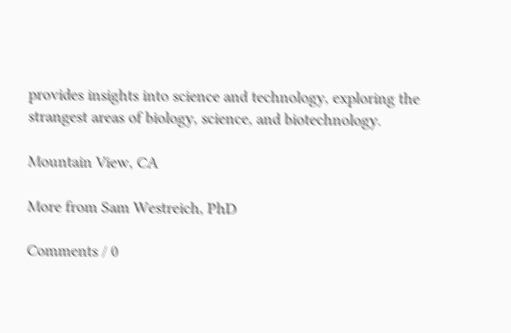provides insights into science and technology, exploring the strangest areas of biology, science, and biotechnology.

Mountain View, CA

More from Sam Westreich, PhD

Comments / 0